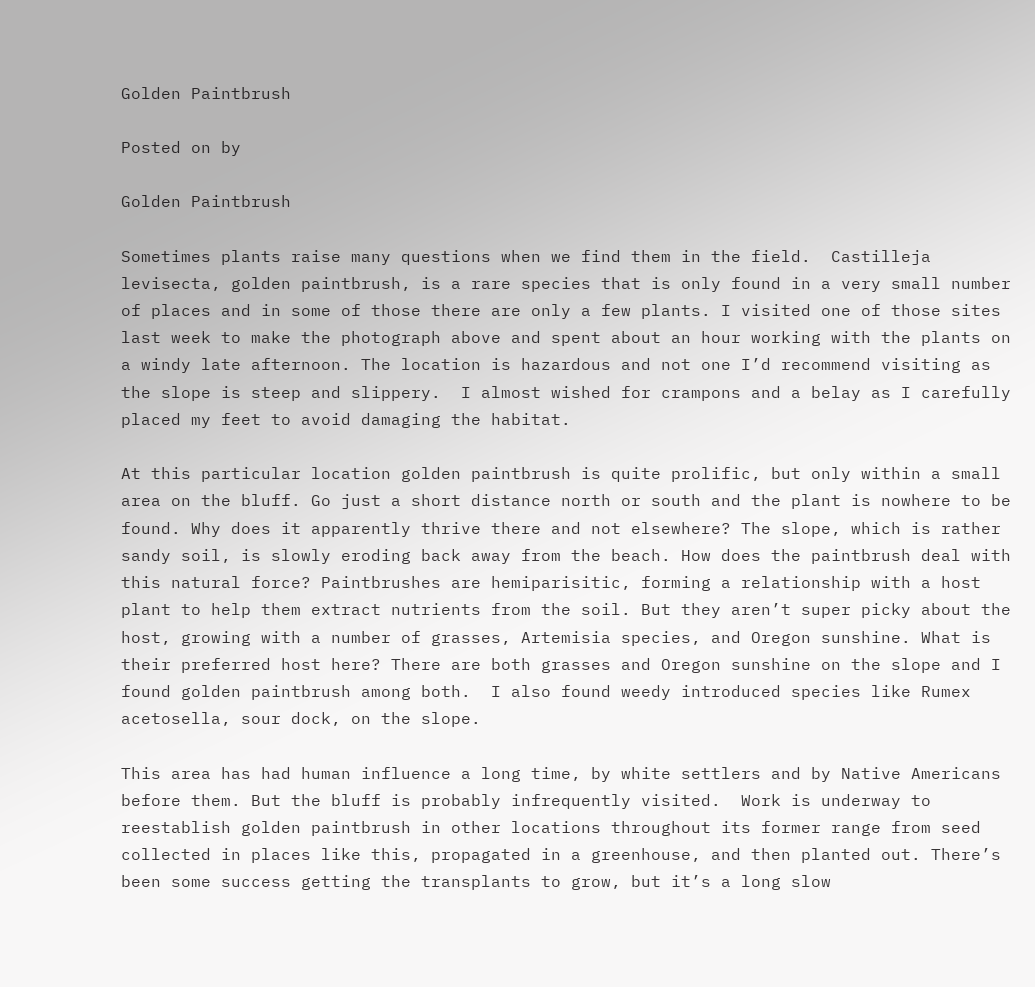Golden Paintbrush

Posted on by

Golden Paintbrush

Sometimes plants raise many questions when we find them in the field.  Castilleja levisecta, golden paintbrush, is a rare species that is only found in a very small number of places and in some of those there are only a few plants. I visited one of those sites last week to make the photograph above and spent about an hour working with the plants on a windy late afternoon. The location is hazardous and not one I’d recommend visiting as the slope is steep and slippery.  I almost wished for crampons and a belay as I carefully placed my feet to avoid damaging the habitat.

At this particular location golden paintbrush is quite prolific, but only within a small area on the bluff. Go just a short distance north or south and the plant is nowhere to be found. Why does it apparently thrive there and not elsewhere? The slope, which is rather sandy soil, is slowly eroding back away from the beach. How does the paintbrush deal with this natural force? Paintbrushes are hemiparisitic, forming a relationship with a host plant to help them extract nutrients from the soil. But they aren’t super picky about the host, growing with a number of grasses, Artemisia species, and Oregon sunshine. What is their preferred host here? There are both grasses and Oregon sunshine on the slope and I found golden paintbrush among both.  I also found weedy introduced species like Rumex acetosella, sour dock, on the slope.

This area has had human influence a long time, by white settlers and by Native Americans before them. But the bluff is probably infrequently visited.  Work is underway to reestablish golden paintbrush in other locations throughout its former range from seed collected in places like this, propagated in a greenhouse, and then planted out. There’s been some success getting the transplants to grow, but it’s a long slow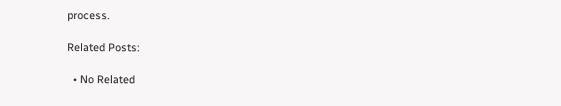process.

Related Posts:

  • No Related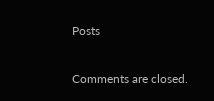Posts

Comments are closed.